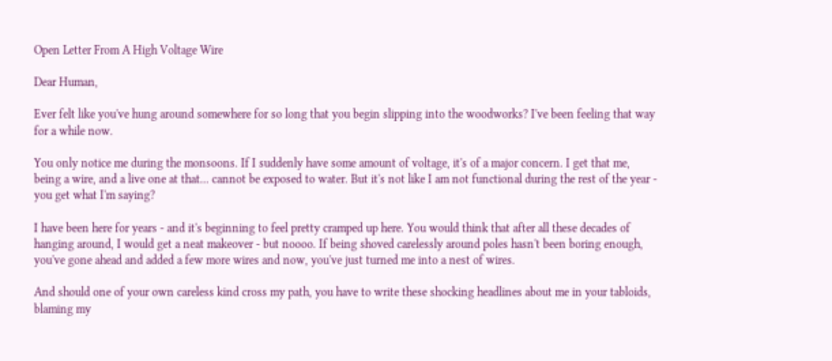Open Letter From A High Voltage Wire

Dear Human,

Ever felt like you've hung around somewhere for so long that you begin slipping into the woodworks? I've been feeling that way for a while now.

You only notice me during the monsoons. If I suddenly have some amount of voltage, it's of a major concern. I get that me, being a wire, and a live one at that... cannot be exposed to water. But it's not like I am not functional during the rest of the year - you get what I'm saying?

I have been here for years - and it's beginning to feel pretty cramped up here. You would think that after all these decades of hanging around, I would get a neat makeover - but noooo. If being shoved carelessly around poles hasn't been boring enough, you've gone ahead and added a few more wires and now, you've just turned me into a nest of wires.

And should one of your own careless kind cross my path, you have to write these shocking headlines about me in your tabloids, blaming my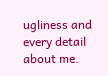ugliness and every detail about me.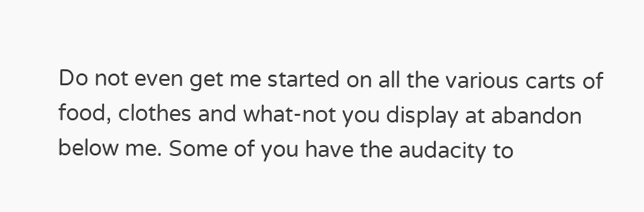Do not even get me started on all the various carts of food, clothes and what-not you display at abandon below me. Some of you have the audacity to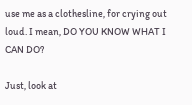use me as a clothesline, for crying out loud. I mean, DO YOU KNOW WHAT I CAN DO?

Just, look at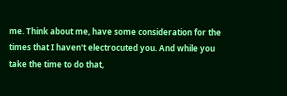me. Think about me, have some consideration for the times that I haven't electrocuted you. And while you take the time to do that,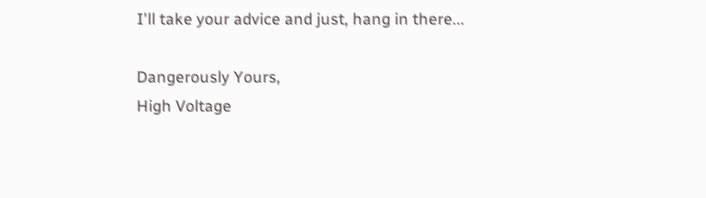I'll take your advice and just, hang in there...

Dangerously Yours,
High Voltage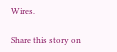Wires.

Share this story on